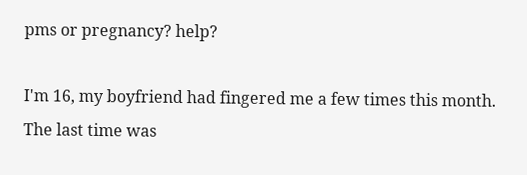pms or pregnancy? help?

I'm 16, my boyfriend had fingered me a few times this month. The last time was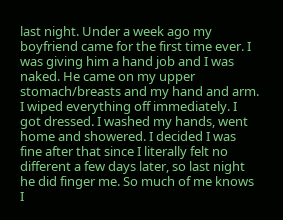last night. Under a week ago my boyfriend came for the first time ever. I was giving him a hand job and I was naked. He came on my upper stomach/breasts and my hand and arm. I wiped everything off immediately. I got dressed. I washed my hands, went home and showered. I decided I was fine after that since I literally felt no different a few days later, so last night he did finger me. So much of me knows I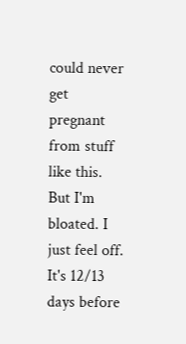could never get pregnant from stuff like this. But I'm bloated. I just feel off. It's 12/13 days before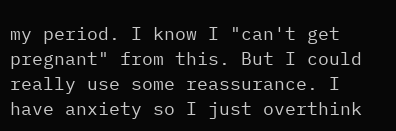my period. I know I "can't get pregnant" from this. But I could really use some reassurance. I have anxiety so I just overthink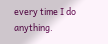every time I do anything.